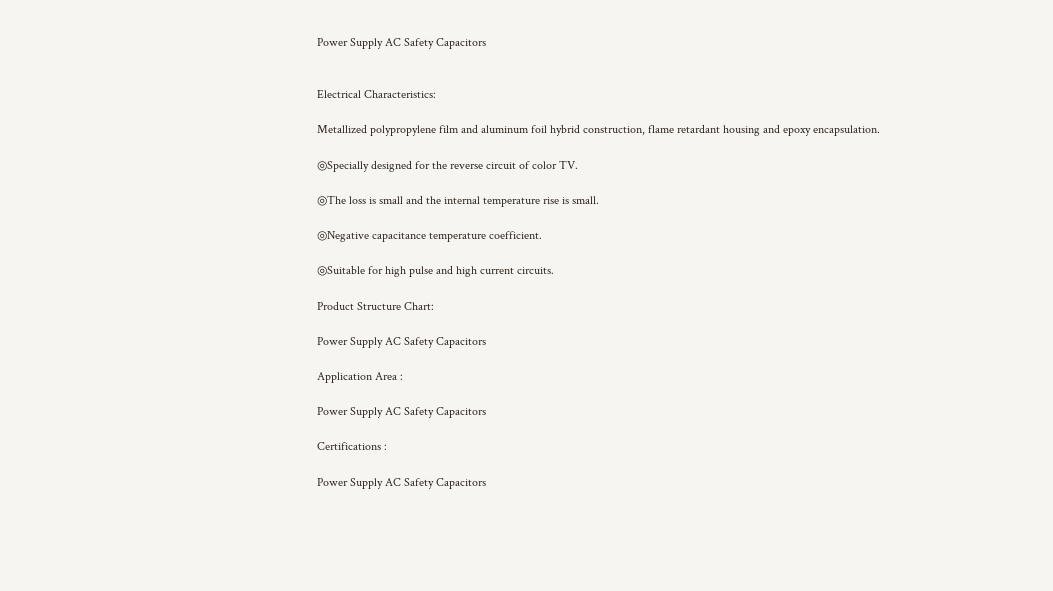Power Supply AC Safety Capacitors


Electrical Characteristics:

Metallized polypropylene film and aluminum foil hybrid construction, flame retardant housing and epoxy encapsulation.

◎Specially designed for the reverse circuit of color TV.

◎The loss is small and the internal temperature rise is small.

◎Negative capacitance temperature coefficient.

◎Suitable for high pulse and high current circuits.

Product Structure Chart:

Power Supply AC Safety Capacitors

Application Area :

Power Supply AC Safety Capacitors

Certifications :

Power Supply AC Safety Capacitors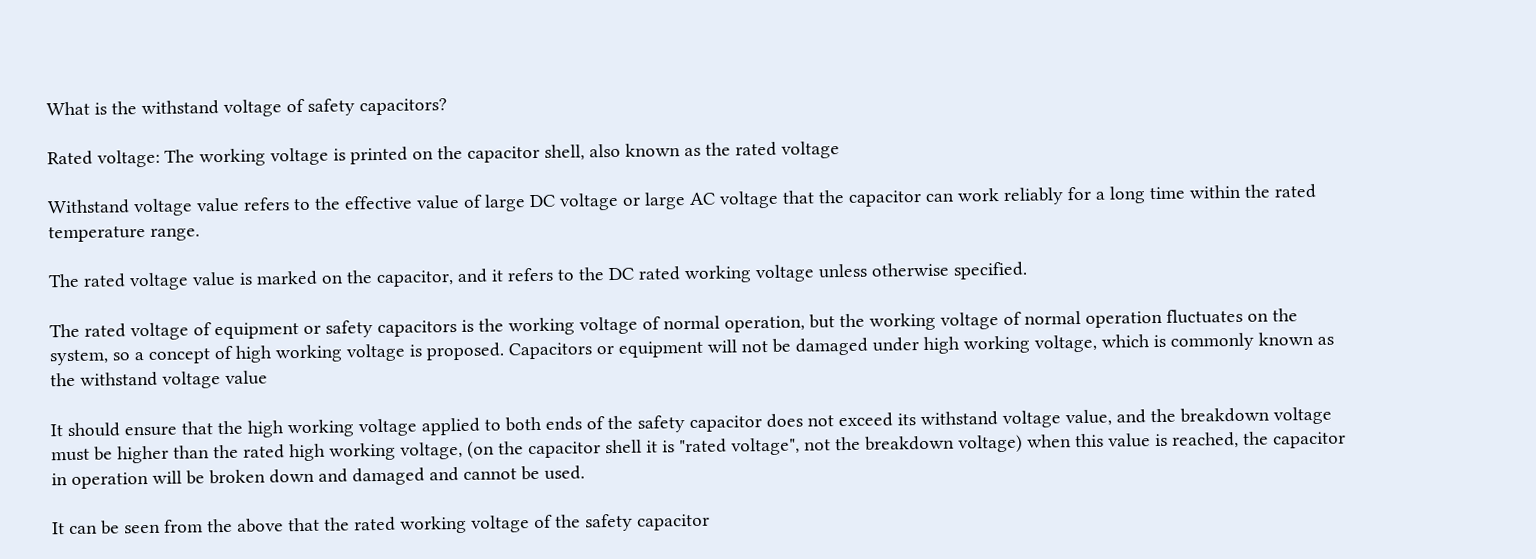What is the withstand voltage of safety capacitors?

Rated voltage: The working voltage is printed on the capacitor shell, also known as the rated voltage

Withstand voltage value refers to the effective value of large DC voltage or large AC voltage that the capacitor can work reliably for a long time within the rated temperature range.

The rated voltage value is marked on the capacitor, and it refers to the DC rated working voltage unless otherwise specified.

The rated voltage of equipment or safety capacitors is the working voltage of normal operation, but the working voltage of normal operation fluctuates on the system, so a concept of high working voltage is proposed. Capacitors or equipment will not be damaged under high working voltage, which is commonly known as the withstand voltage value

It should ensure that the high working voltage applied to both ends of the safety capacitor does not exceed its withstand voltage value, and the breakdown voltage must be higher than the rated high working voltage, (on the capacitor shell it is "rated voltage", not the breakdown voltage) when this value is reached, the capacitor in operation will be broken down and damaged and cannot be used.

It can be seen from the above that the rated working voltage of the safety capacitor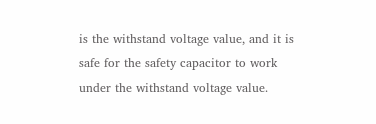is the withstand voltage value, and it is safe for the safety capacitor to work under the withstand voltage value.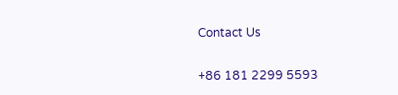Contact Us

+86 181 2299 5593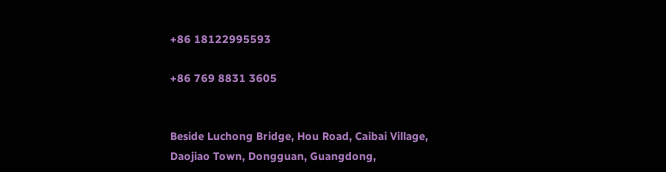+86 18122995593

+86 769 8831 3605


Beside Luchong Bridge, Hou Road, Caibai Village, Daojiao Town, Dongguan, Guangdong,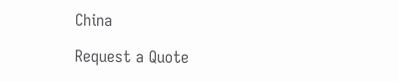China

Request a Quote